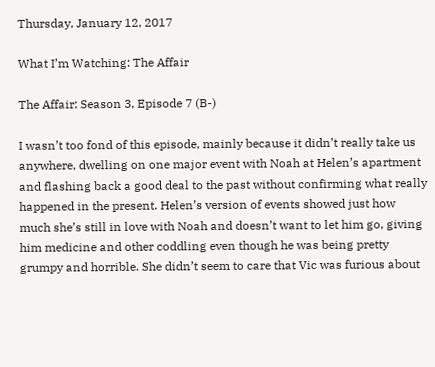Thursday, January 12, 2017

What I’m Watching: The Affair

The Affair: Season 3, Episode 7 (B-)

I wasn’t too fond of this episode, mainly because it didn’t really take us anywhere, dwelling on one major event with Noah at Helen’s apartment and flashing back a good deal to the past without confirming what really happened in the present. Helen’s version of events showed just how much she’s still in love with Noah and doesn’t want to let him go, giving him medicine and other coddling even though he was being pretty grumpy and horrible. She didn’t seem to care that Vic was furious about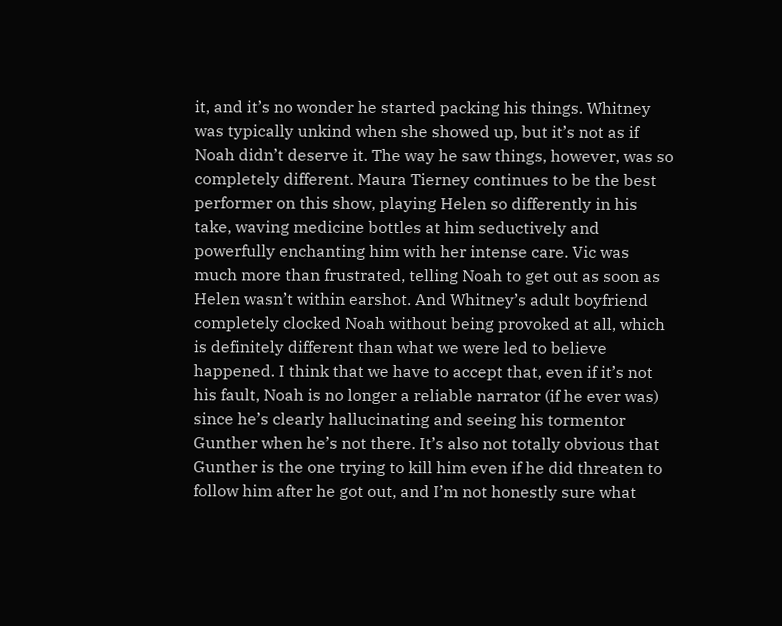it, and it’s no wonder he started packing his things. Whitney was typically unkind when she showed up, but it’s not as if Noah didn’t deserve it. The way he saw things, however, was so completely different. Maura Tierney continues to be the best performer on this show, playing Helen so differently in his take, waving medicine bottles at him seductively and powerfully enchanting him with her intense care. Vic was much more than frustrated, telling Noah to get out as soon as Helen wasn’t within earshot. And Whitney’s adult boyfriend completely clocked Noah without being provoked at all, which is definitely different than what we were led to believe happened. I think that we have to accept that, even if it’s not his fault, Noah is no longer a reliable narrator (if he ever was) since he’s clearly hallucinating and seeing his tormentor Gunther when he’s not there. It’s also not totally obvious that Gunther is the one trying to kill him even if he did threaten to follow him after he got out, and I’m not honestly sure what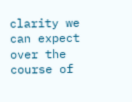clarity we can expect over the course of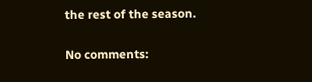the rest of the season.

No comments: